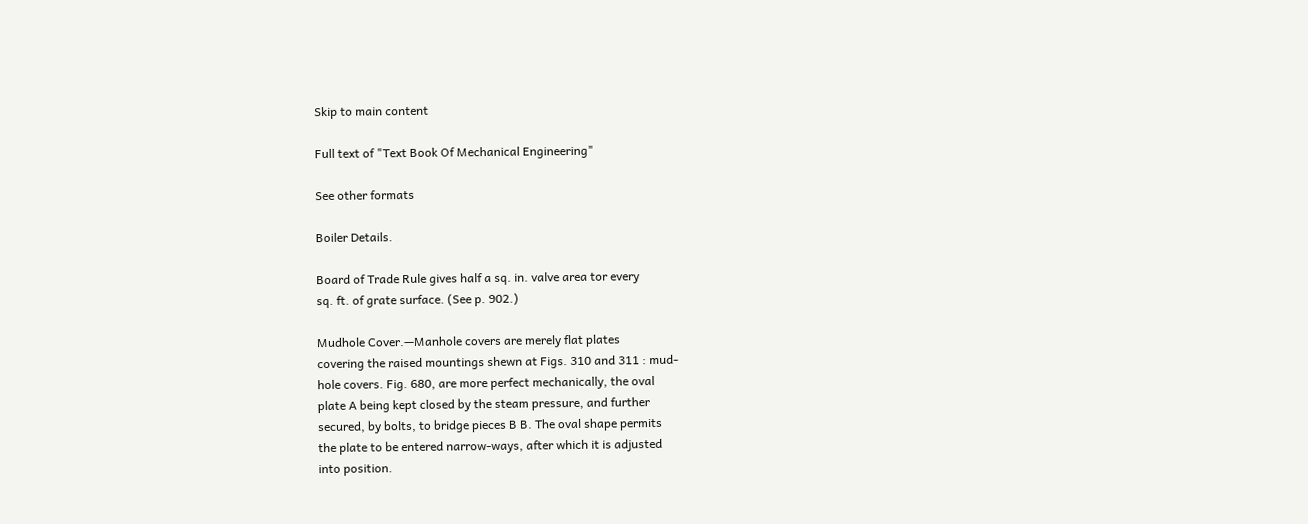Skip to main content

Full text of "Text Book Of Mechanical Engineering"

See other formats

Boiler Details.

Board of Trade Rule gives half a sq. in. valve area tor every
sq. ft. of grate surface. (See p. 902.)

Mudhole Cover.—Manhole covers are merely flat plates
covering the raised mountings shewn at Figs. 310 and 311 : mud-
hole covers. Fig. 680, are more perfect mechanically, the oval
plate A being kept closed by the steam pressure, and further
secured, by bolts, to bridge pieces B B. The oval shape permits
the plate to be entered narrow-ways, after which it is adjusted
into position.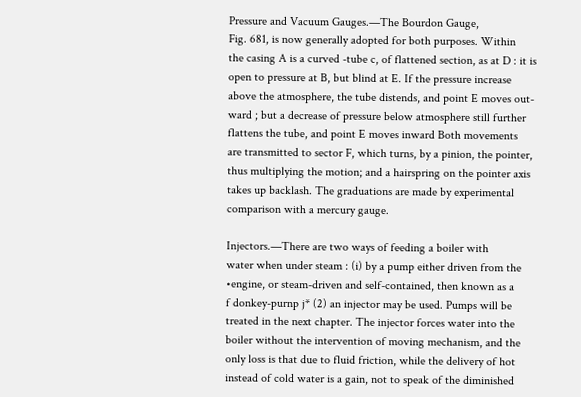Pressure and Vacuum Gauges.—The Bourdon Gauge,
Fig. 681, is now generally adopted for both purposes. Within
the casing A is a curved -tube c, of flattened section, as at D : it is
open to pressure at B, but blind at E. If the pressure increase
above the atmosphere, the tube distends, and point E moves out-
ward ; but a decrease of pressure below atmosphere still further
flattens the tube, and point E moves inward Both movements
are transmitted to sector F, which turns, by a pinion, the pointer,
thus multiplying the motion; and a hairspring on the pointer axis
takes up backlash. The graduations are made by experimental
comparison with a mercury gauge.

Injectors.—There are two ways of feeding a boiler with
water when under steam : (i) by a pump either driven from the
•engine, or steam-driven and self-contained, then known as a
f donkey-purnp j* (2) an injector may be used. Pumps will be
treated in the next chapter. The injector forces water into the
boiler without the intervention of moving mechanism, and the
only loss is that due to fluid friction, while the delivery of hot
instead of cold water is a gain, not to speak of the diminished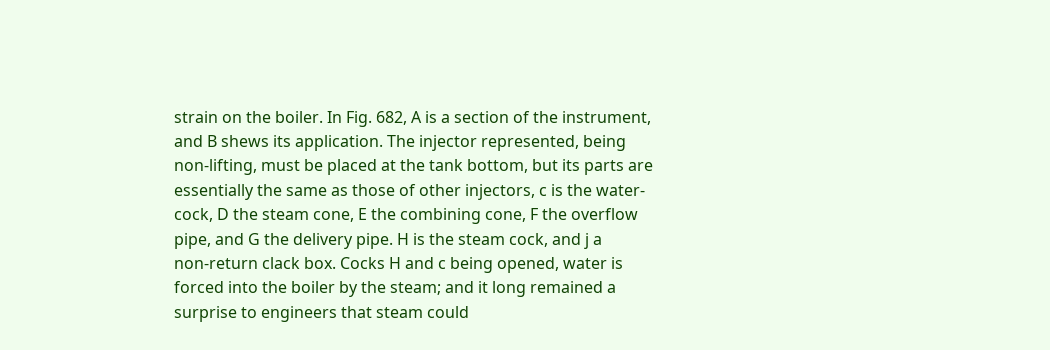strain on the boiler. In Fig. 682, A is a section of the instrument,
and B shews its application. The injector represented, being
non-lifting, must be placed at the tank bottom, but its parts are
essentially the same as those of other injectors, c is the water-
cock, D the steam cone, E the combining cone, F the overflow
pipe, and G the delivery pipe. H is the steam cock, and j a
non-return clack box. Cocks H and c being opened, water is
forced into the boiler by the steam; and it long remained a
surprise to engineers that steam could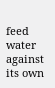feed water against its own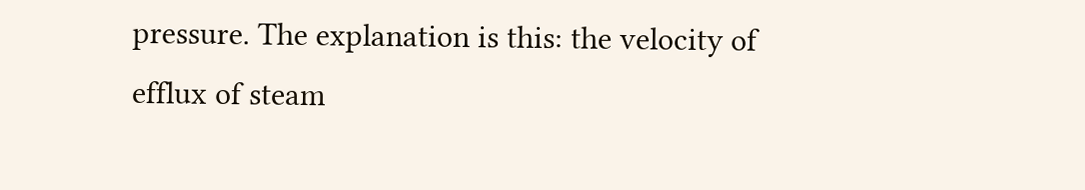pressure. The explanation is this: the velocity of efflux of steam